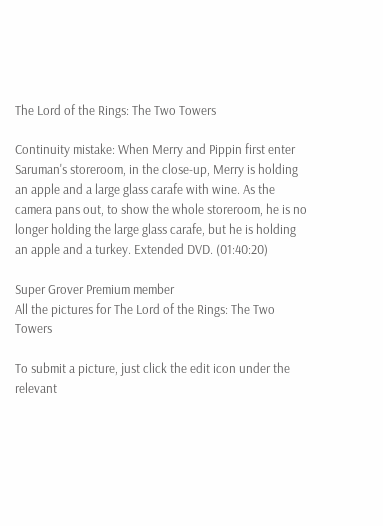The Lord of the Rings: The Two Towers

Continuity mistake: When Merry and Pippin first enter Saruman's storeroom, in the close-up, Merry is holding an apple and a large glass carafe with wine. As the camera pans out, to show the whole storeroom, he is no longer holding the large glass carafe, but he is holding an apple and a turkey. Extended DVD. (01:40:20)

Super Grover Premium member
All the pictures for The Lord of the Rings: The Two Towers

To submit a picture, just click the edit icon under the relevant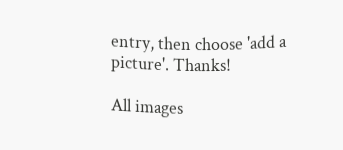entry, then choose 'add a picture'. Thanks!

All images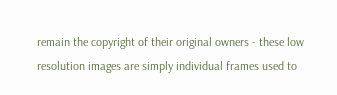remain the copyright of their original owners - these low resolution images are simply individual frames used to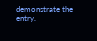demonstrate the entry.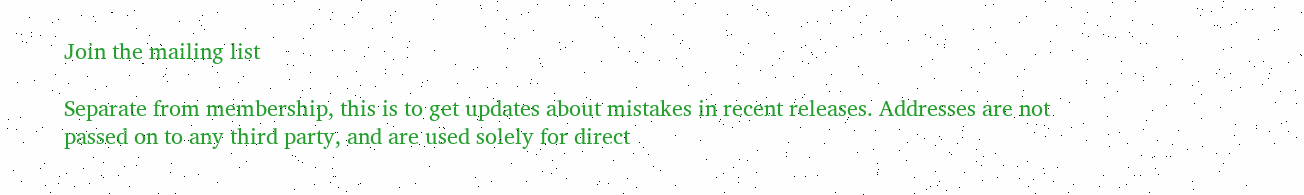Join the mailing list

Separate from membership, this is to get updates about mistakes in recent releases. Addresses are not passed on to any third party, and are used solely for direct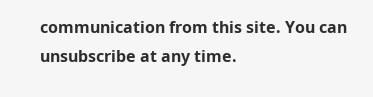communication from this site. You can unsubscribe at any time.